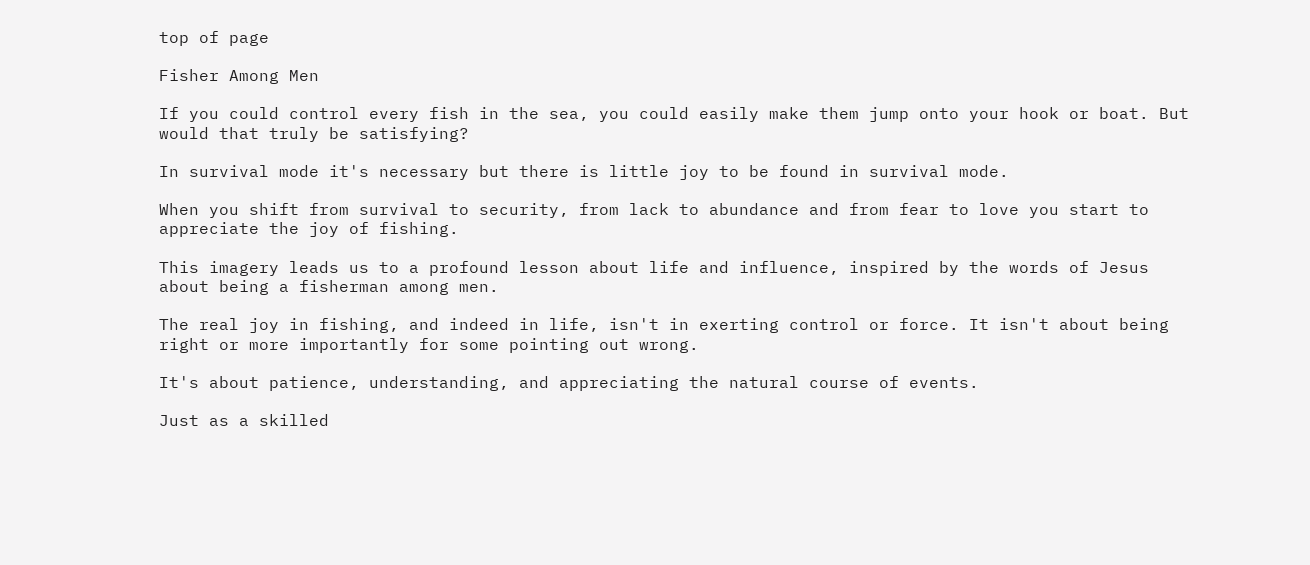top of page

Fisher Among Men

If you could control every fish in the sea, you could easily make them jump onto your hook or boat. But would that truly be satisfying?

In survival mode it's necessary but there is little joy to be found in survival mode.

When you shift from survival to security, from lack to abundance and from fear to love you start to appreciate the joy of fishing.

This imagery leads us to a profound lesson about life and influence, inspired by the words of Jesus about being a fisherman among men.

The real joy in fishing, and indeed in life, isn't in exerting control or force. It isn't about being right or more importantly for some pointing out wrong.

It's about patience, understanding, and appreciating the natural course of events.

Just as a skilled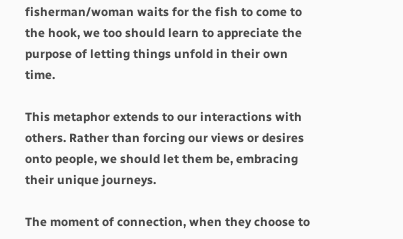fisherman/woman waits for the fish to come to the hook, we too should learn to appreciate the purpose of letting things unfold in their own time.

This metaphor extends to our interactions with others. Rather than forcing our views or desires onto people, we should let them be, embracing their unique journeys.

The moment of connection, when they choose to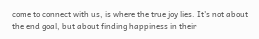come to connect with us, is where the true joy lies. It's not about the end goal, but about finding happiness in their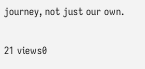journey, not just our own.


21 views0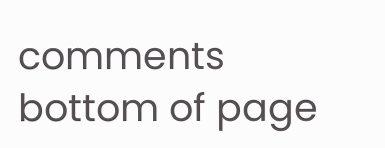comments
bottom of page